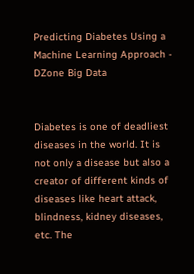Predicting Diabetes Using a Machine Learning Approach - DZone Big Data


Diabetes is one of deadliest diseases in the world. It is not only a disease but also a creator of different kinds of diseases like heart attack, blindness, kidney diseases, etc. The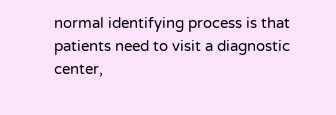normal identifying process is that patients need to visit a diagnostic center,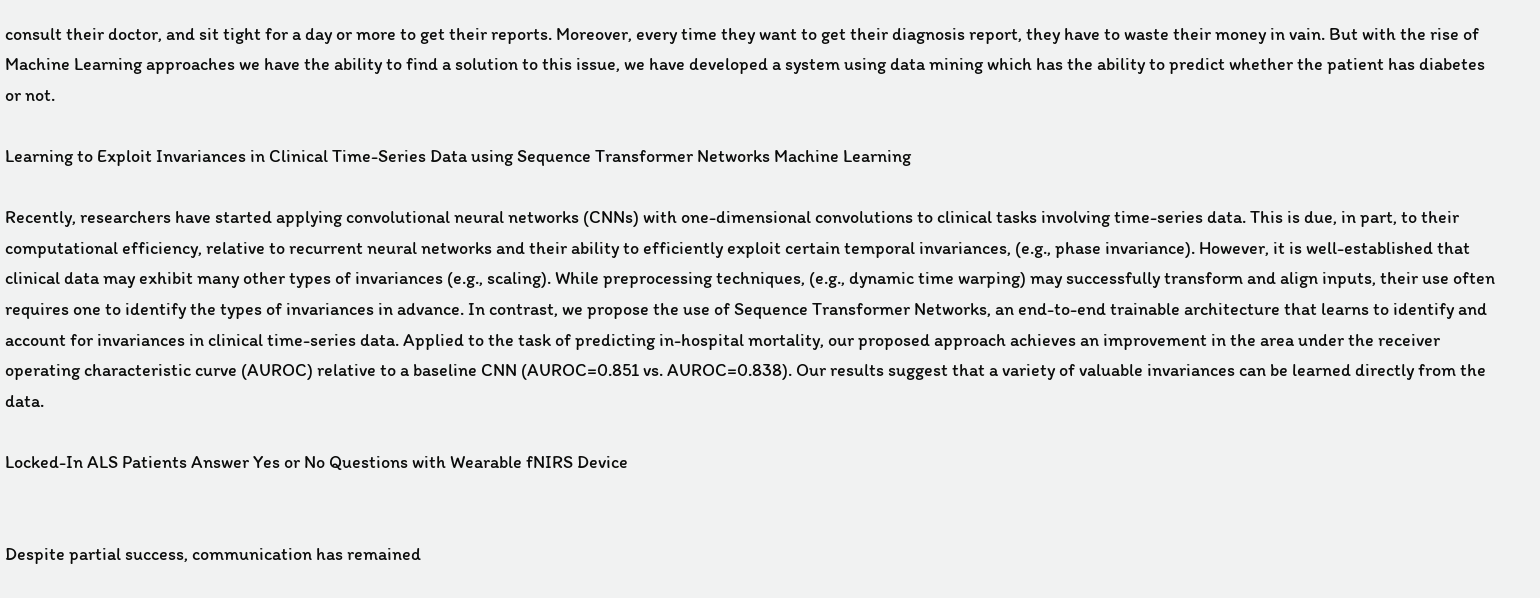consult their doctor, and sit tight for a day or more to get their reports. Moreover, every time they want to get their diagnosis report, they have to waste their money in vain. But with the rise of Machine Learning approaches we have the ability to find a solution to this issue, we have developed a system using data mining which has the ability to predict whether the patient has diabetes or not.

Learning to Exploit Invariances in Clinical Time-Series Data using Sequence Transformer Networks Machine Learning

Recently, researchers have started applying convolutional neural networks (CNNs) with one-dimensional convolutions to clinical tasks involving time-series data. This is due, in part, to their computational efficiency, relative to recurrent neural networks and their ability to efficiently exploit certain temporal invariances, (e.g., phase invariance). However, it is well-established that clinical data may exhibit many other types of invariances (e.g., scaling). While preprocessing techniques, (e.g., dynamic time warping) may successfully transform and align inputs, their use often requires one to identify the types of invariances in advance. In contrast, we propose the use of Sequence Transformer Networks, an end-to-end trainable architecture that learns to identify and account for invariances in clinical time-series data. Applied to the task of predicting in-hospital mortality, our proposed approach achieves an improvement in the area under the receiver operating characteristic curve (AUROC) relative to a baseline CNN (AUROC=0.851 vs. AUROC=0.838). Our results suggest that a variety of valuable invariances can be learned directly from the data.

Locked-In ALS Patients Answer Yes or No Questions with Wearable fNIRS Device


Despite partial success, communication has remained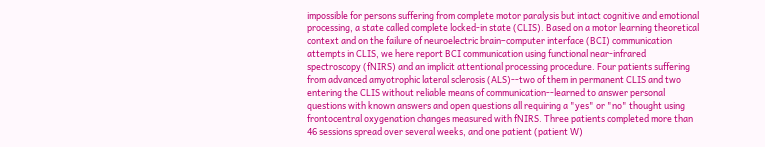impossible for persons suffering from complete motor paralysis but intact cognitive and emotional processing, a state called complete locked-in state (CLIS). Based on a motor learning theoretical context and on the failure of neuroelectric brain–computer interface (BCI) communication attempts in CLIS, we here report BCI communication using functional near-infrared spectroscopy (fNIRS) and an implicit attentional processing procedure. Four patients suffering from advanced amyotrophic lateral sclerosis (ALS)--two of them in permanent CLIS and two entering the CLIS without reliable means of communication--learned to answer personal questions with known answers and open questions all requiring a "yes" or "no" thought using frontocentral oxygenation changes measured with fNIRS. Three patients completed more than 46 sessions spread over several weeks, and one patient (patient W)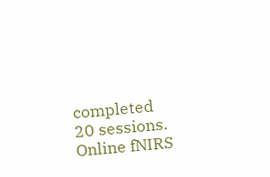completed 20 sessions. Online fNIRS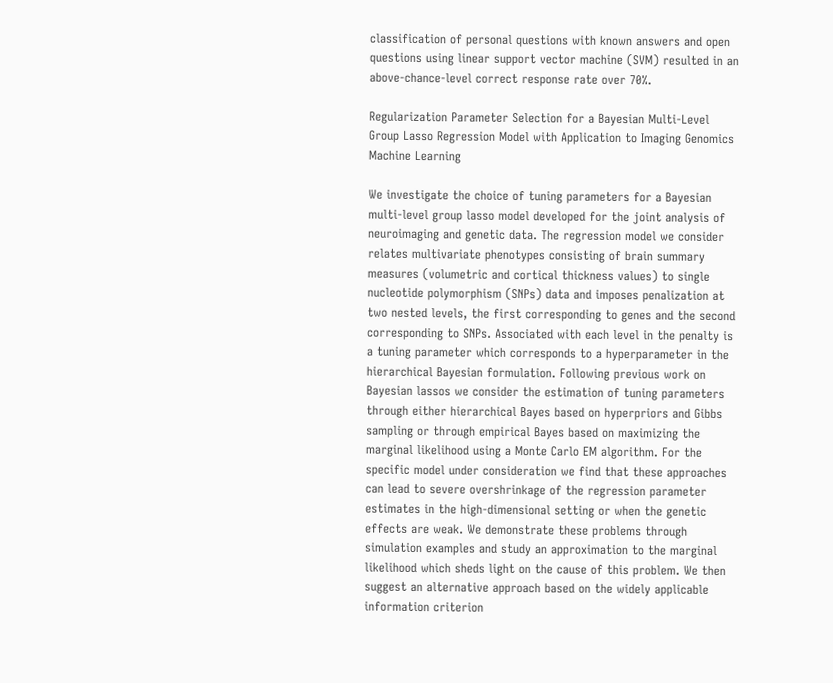classification of personal questions with known answers and open questions using linear support vector machine (SVM) resulted in an above-chance-level correct response rate over 70%.

Regularization Parameter Selection for a Bayesian Multi-Level Group Lasso Regression Model with Application to Imaging Genomics Machine Learning

We investigate the choice of tuning parameters for a Bayesian multi-level group lasso model developed for the joint analysis of neuroimaging and genetic data. The regression model we consider relates multivariate phenotypes consisting of brain summary measures (volumetric and cortical thickness values) to single nucleotide polymorphism (SNPs) data and imposes penalization at two nested levels, the first corresponding to genes and the second corresponding to SNPs. Associated with each level in the penalty is a tuning parameter which corresponds to a hyperparameter in the hierarchical Bayesian formulation. Following previous work on Bayesian lassos we consider the estimation of tuning parameters through either hierarchical Bayes based on hyperpriors and Gibbs sampling or through empirical Bayes based on maximizing the marginal likelihood using a Monte Carlo EM algorithm. For the specific model under consideration we find that these approaches can lead to severe overshrinkage of the regression parameter estimates in the high-dimensional setting or when the genetic effects are weak. We demonstrate these problems through simulation examples and study an approximation to the marginal likelihood which sheds light on the cause of this problem. We then suggest an alternative approach based on the widely applicable information criterion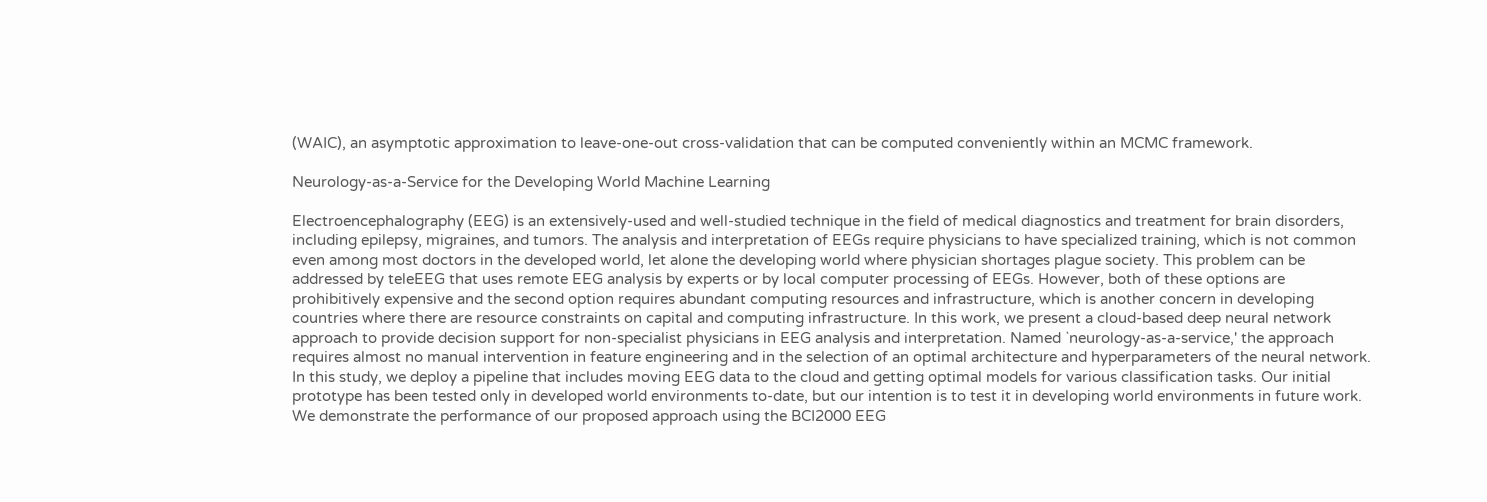(WAIC), an asymptotic approximation to leave-one-out cross-validation that can be computed conveniently within an MCMC framework.

Neurology-as-a-Service for the Developing World Machine Learning

Electroencephalography (EEG) is an extensively-used and well-studied technique in the field of medical diagnostics and treatment for brain disorders, including epilepsy, migraines, and tumors. The analysis and interpretation of EEGs require physicians to have specialized training, which is not common even among most doctors in the developed world, let alone the developing world where physician shortages plague society. This problem can be addressed by teleEEG that uses remote EEG analysis by experts or by local computer processing of EEGs. However, both of these options are prohibitively expensive and the second option requires abundant computing resources and infrastructure, which is another concern in developing countries where there are resource constraints on capital and computing infrastructure. In this work, we present a cloud-based deep neural network approach to provide decision support for non-specialist physicians in EEG analysis and interpretation. Named `neurology-as-a-service,' the approach requires almost no manual intervention in feature engineering and in the selection of an optimal architecture and hyperparameters of the neural network. In this study, we deploy a pipeline that includes moving EEG data to the cloud and getting optimal models for various classification tasks. Our initial prototype has been tested only in developed world environments to-date, but our intention is to test it in developing world environments in future work. We demonstrate the performance of our proposed approach using the BCI2000 EEG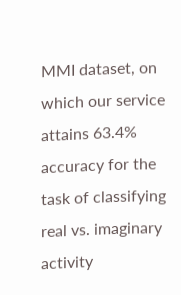MMI dataset, on which our service attains 63.4% accuracy for the task of classifying real vs. imaginary activity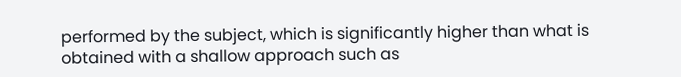performed by the subject, which is significantly higher than what is obtained with a shallow approach such as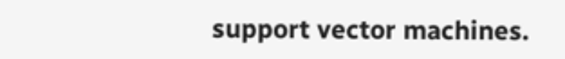support vector machines.